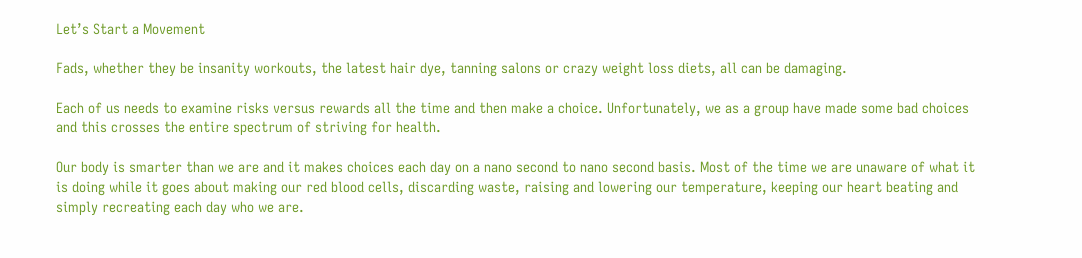Let’s Start a Movement

Fads, whether they be insanity workouts, the latest hair dye, tanning salons or crazy weight loss diets, all can be damaging.

Each of us needs to examine risks versus rewards all the time and then make a choice. Unfortunately, we as a group have made some bad choices and this crosses the entire spectrum of striving for health.

Our body is smarter than we are and it makes choices each day on a nano second to nano second basis. Most of the time we are unaware of what it is doing while it goes about making our red blood cells, discarding waste, raising and lowering our temperature, keeping our heart beating and simply recreating each day who we are.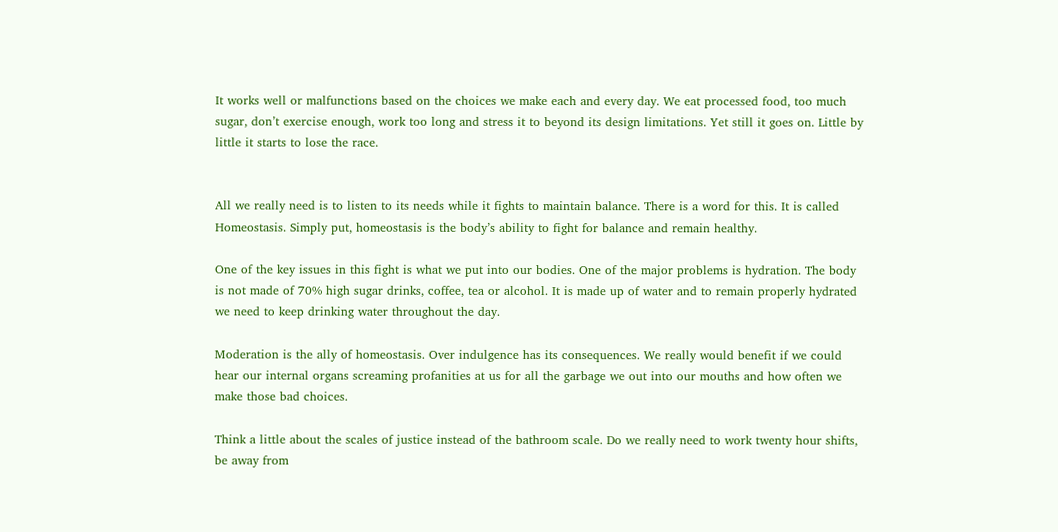It works well or malfunctions based on the choices we make each and every day. We eat processed food, too much sugar, don’t exercise enough, work too long and stress it to beyond its design limitations. Yet still it goes on. Little by little it starts to lose the race.


All we really need is to listen to its needs while it fights to maintain balance. There is a word for this. It is called Homeostasis. Simply put, homeostasis is the body’s ability to fight for balance and remain healthy.

One of the key issues in this fight is what we put into our bodies. One of the major problems is hydration. The body is not made of 70% high sugar drinks, coffee, tea or alcohol. It is made up of water and to remain properly hydrated we need to keep drinking water throughout the day.

Moderation is the ally of homeostasis. Over indulgence has its consequences. We really would benefit if we could hear our internal organs screaming profanities at us for all the garbage we out into our mouths and how often we make those bad choices.

Think a little about the scales of justice instead of the bathroom scale. Do we really need to work twenty hour shifts, be away from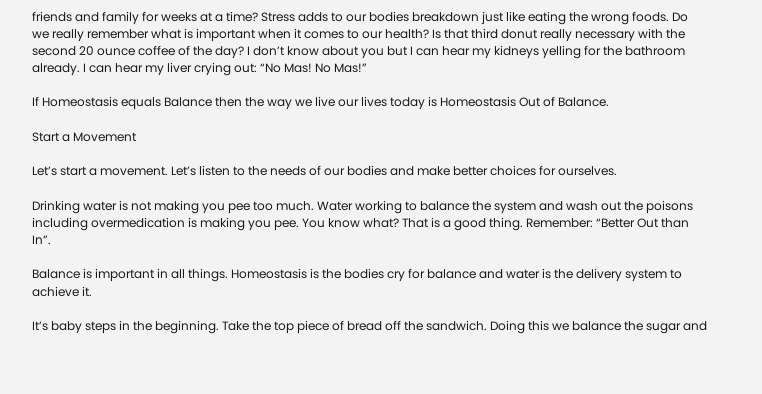friends and family for weeks at a time? Stress adds to our bodies breakdown just like eating the wrong foods. Do we really remember what is important when it comes to our health? Is that third donut really necessary with the second 20 ounce coffee of the day? I don’t know about you but I can hear my kidneys yelling for the bathroom already. I can hear my liver crying out: “No Mas! No Mas!”

If Homeostasis equals Balance then the way we live our lives today is Homeostasis Out of Balance.

Start a Movement

Let’s start a movement. Let’s listen to the needs of our bodies and make better choices for ourselves.

Drinking water is not making you pee too much. Water working to balance the system and wash out the poisons including overmedication is making you pee. You know what? That is a good thing. Remember: “Better Out than In”.

Balance is important in all things. Homeostasis is the bodies cry for balance and water is the delivery system to achieve it.

It’s baby steps in the beginning. Take the top piece of bread off the sandwich. Doing this we balance the sugar and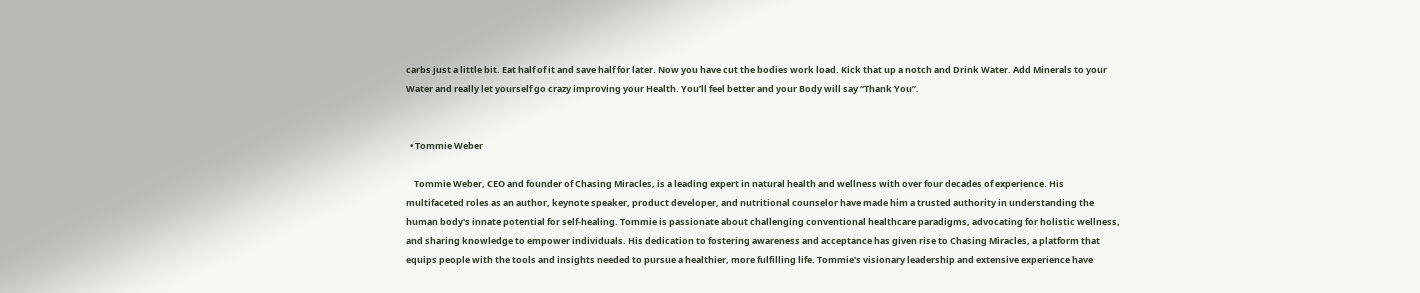carbs just a little bit. Eat half of it and save half for later. Now you have cut the bodies work load. Kick that up a notch and Drink Water. Add Minerals to your Water and really let yourself go crazy improving your Health. You’ll feel better and your Body will say “Thank You”.


  • Tommie Weber

    Tommie Weber, CEO and founder of Chasing Miracles, is a leading expert in natural health and wellness with over four decades of experience. His multifaceted roles as an author, keynote speaker, product developer, and nutritional counselor have made him a trusted authority in understanding the human body's innate potential for self-healing. Tommie is passionate about challenging conventional healthcare paradigms, advocating for holistic wellness, and sharing knowledge to empower individuals. His dedication to fostering awareness and acceptance has given rise to Chasing Miracles, a platform that equips people with the tools and insights needed to pursue a healthier, more fulfilling life. Tommie's visionary leadership and extensive experience have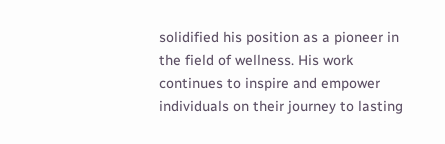solidified his position as a pioneer in the field of wellness. His work continues to inspire and empower individuals on their journey to lasting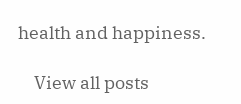health and happiness.

    View all posts